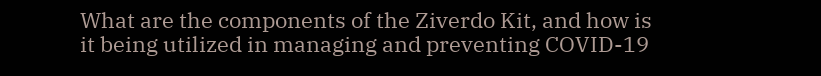What are the components of the Ziverdo Kit, and how is it being utilized in managing and preventing COVID-19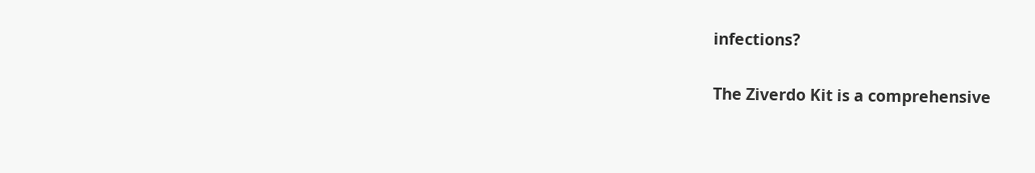infections?

The Ziverdo Kit is a comprehensive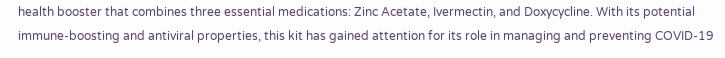health booster that combines three essential medications: Zinc Acetate, Ivermectin, and Doxycycline. With its potential immune-boosting and antiviral properties, this kit has gained attention for its role in managing and preventing COVID-19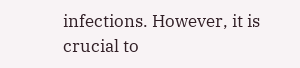infections. However, it is crucial to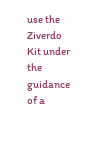use the Ziverdo Kit under the guidance of a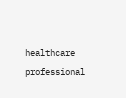healthcare professional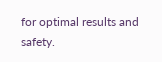for optimal results and safety.